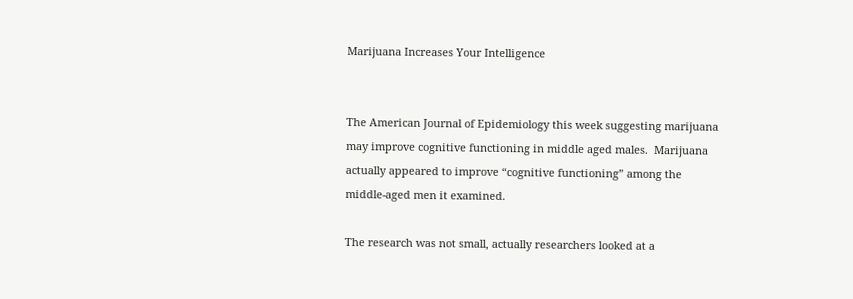Marijuana Increases Your Intelligence


The American Journal of Epidemiology this week suggesting marijuana may improve cognitive functioning in middle aged males.  Marijuana actually appeared to improve “cognitive functioning” among the middle-aged men it examined.

The research was not small, actually researchers looked at a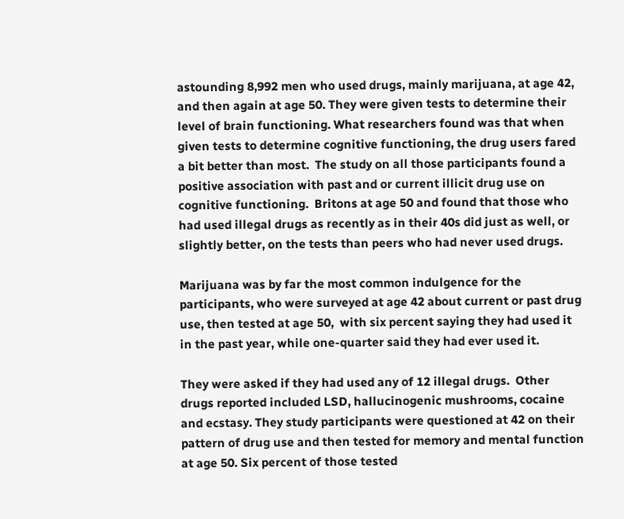astounding 8,992 men who used drugs, mainly marijuana, at age 42, and then again at age 50. They were given tests to determine their level of brain functioning. What researchers found was that when given tests to determine cognitive functioning, the drug users fared a bit better than most.  The study on all those participants found a positive association with past and or current illicit drug use on cognitive functioning.  Britons at age 50 and found that those who had used illegal drugs as recently as in their 40s did just as well, or slightly better, on the tests than peers who had never used drugs.

Marijuana was by far the most common indulgence for the participants, who were surveyed at age 42 about current or past drug use, then tested at age 50,  with six percent saying they had used it in the past year, while one-quarter said they had ever used it.

They were asked if they had used any of 12 illegal drugs.  Other drugs reported included LSD, hallucinogenic mushrooms, cocaine and ecstasy. They study participants were questioned at 42 on their pattern of drug use and then tested for memory and mental function at age 50. Six percent of those tested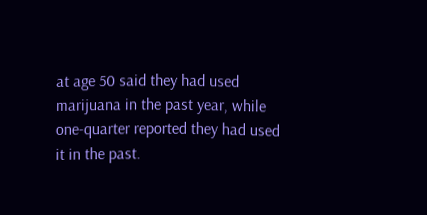at age 50 said they had used marijuana in the past year, while one-quarter reported they had used it in the past.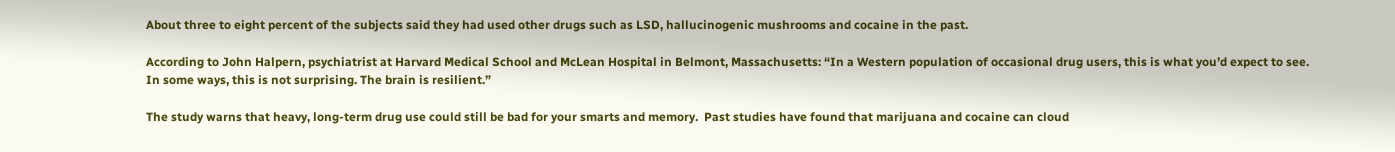About three to eight percent of the subjects said they had used other drugs such as LSD, hallucinogenic mushrooms and cocaine in the past.

According to John Halpern, psychiatrist at Harvard Medical School and McLean Hospital in Belmont, Massachusetts: “In a Western population of occasional drug users, this is what you’d expect to see. In some ways, this is not surprising. The brain is resilient.”

The study warns that heavy, long-term drug use could still be bad for your smarts and memory.  Past studies have found that marijuana and cocaine can cloud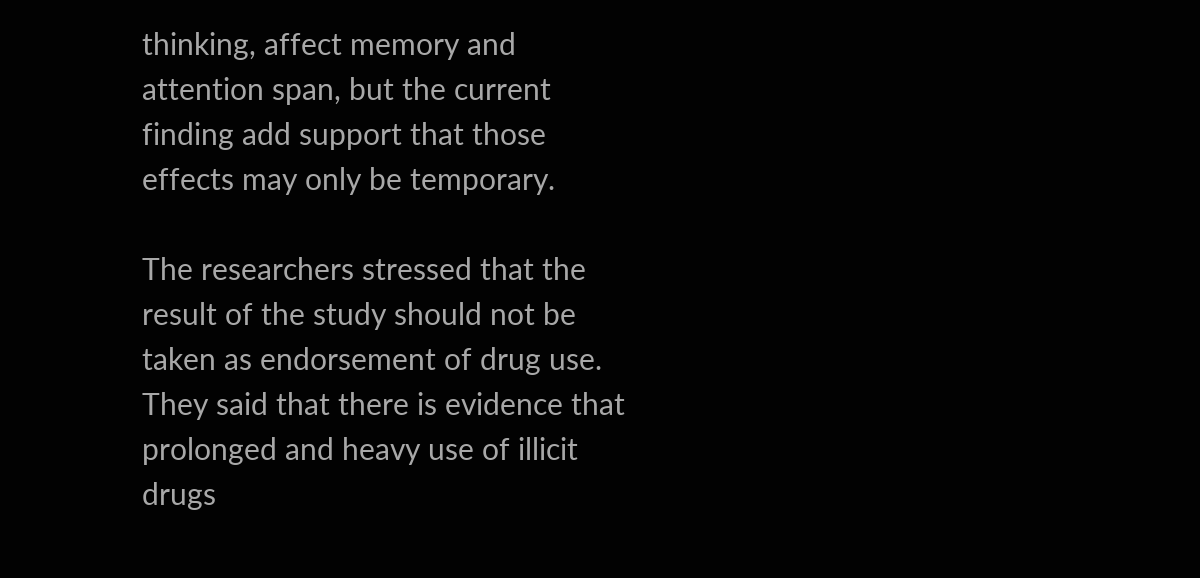thinking, affect memory and attention span, but the current finding add support that those effects may only be temporary.

The researchers stressed that the result of the study should not be taken as endorsement of drug use. They said that there is evidence that prolonged and heavy use of illicit drugs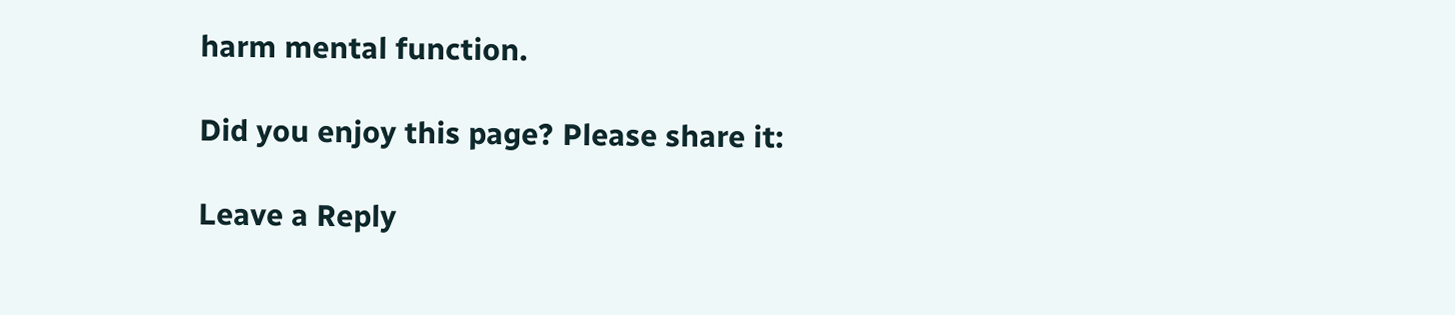harm mental function.

Did you enjoy this page? Please share it:

Leave a Reply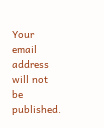Your email address will not be published.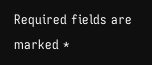Required fields are marked *